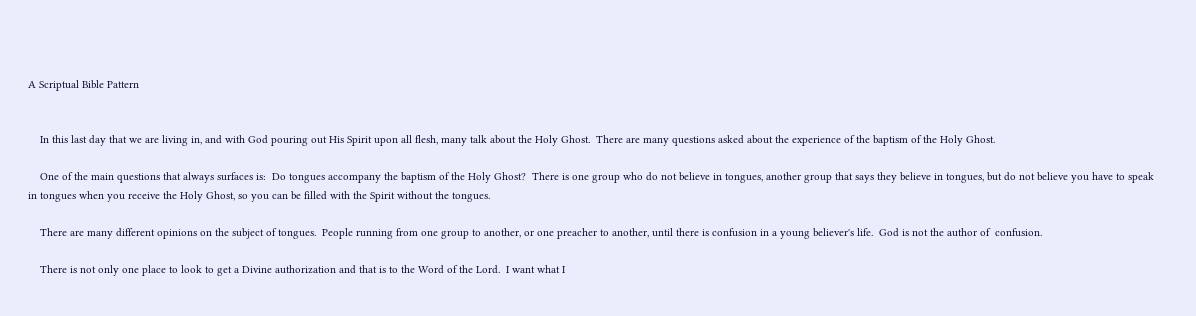A Scriptual Bible Pattern


    In this last day that we are living in, and with God pouring out His Spirit upon all flesh, many talk about the Holy Ghost.  There are many questions asked about the experience of the baptism of the Holy Ghost.

    One of the main questions that always surfaces is:  Do tongues accompany the baptism of the Holy Ghost?  There is one group who do not believe in tongues, another group that says they believe in tongues, but do not believe you have to speak in tongues when you receive the Holy Ghost, so you can be filled with the Spirit without the tongues.

    There are many different opinions on the subject of tongues.  People running from one group to another, or one preacher to another, until there is confusion in a young believer's life.  God is not the author of  confusion.

    There is not only one place to look to get a Divine authorization and that is to the Word of the Lord.  I want what I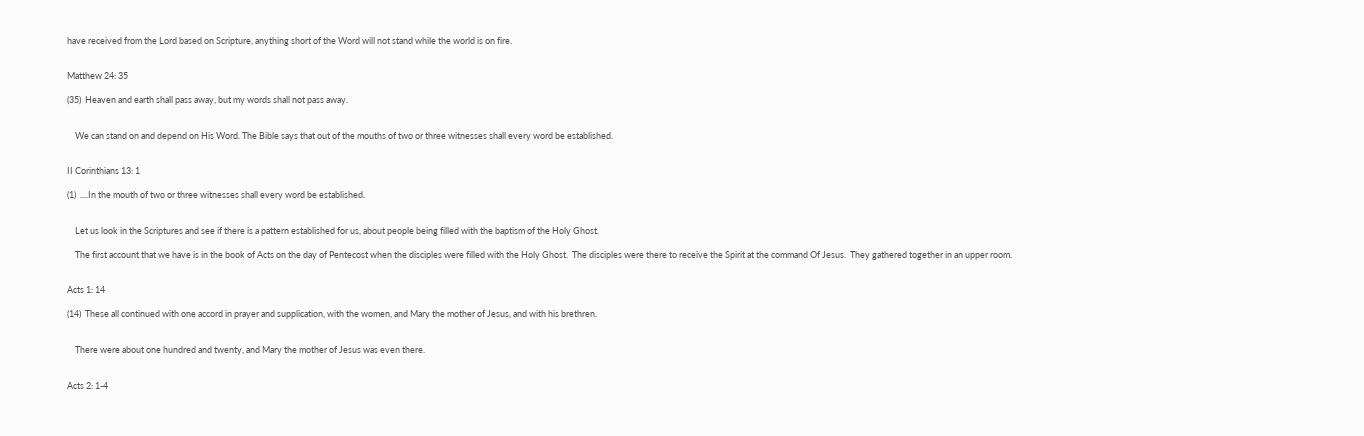have received from the Lord based on Scripture, anything short of the Word will not stand while the world is on fire.


Matthew 24: 35

(35)  Heaven and earth shall pass away, but my words shall not pass away.


    We can stand on and depend on His Word. The Bible says that out of the mouths of two or three witnesses shall every word be established.


II Corinthians 13: 1

(1)  ....In the mouth of two or three witnesses shall every word be established.


    Let us look in the Scriptures and see if there is a pattern established for us, about people being filled with the baptism of the Holy Ghost.

    The first account that we have is in the book of Acts on the day of Pentecost when the disciples were filled with the Holy Ghost.  The disciples were there to receive the Spirit at the command Of Jesus.  They gathered together in an upper room.


Acts 1: 14

(14)  These all continued with one accord in prayer and supplication, with the women, and Mary the mother of Jesus, and with his brethren.


    There were about one hundred and twenty, and Mary the mother of Jesus was even there.


Acts 2: 1-4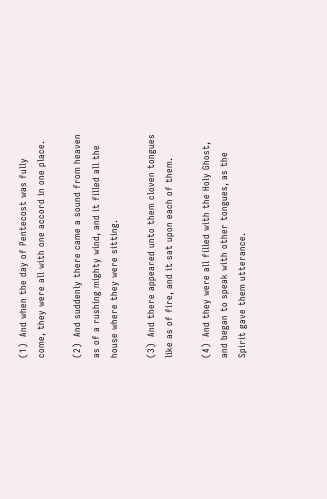(1)  And when the day of Pentecost was fully come, they were all with one accord in one place.

(2)  And suddenly there came a sound from heaven as of a rushing mighty wind, and it filled all the house where they were sitting.

(3)  And there appeared unto them cloven tongues like as of fire, and it sat upon each of them.

(4)  And they were all filled with the Holy Ghost, and began to speak with other tongues, as the Spirit gave them utterance.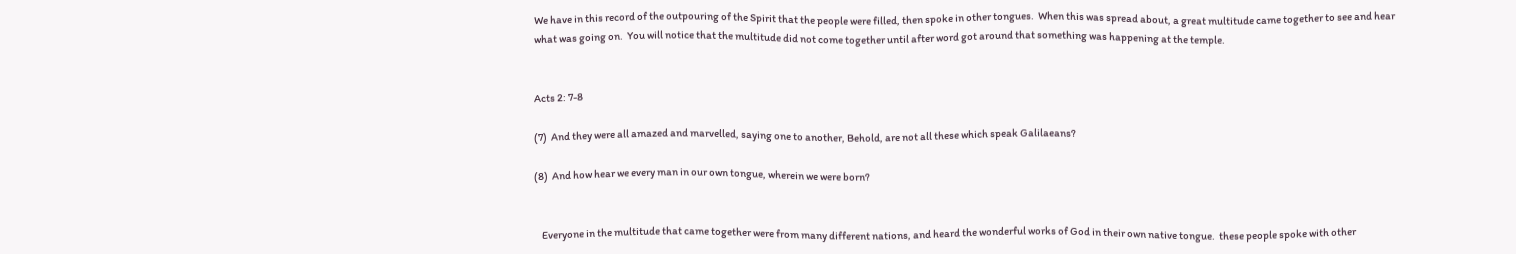We have in this record of the outpouring of the Spirit that the people were filled, then spoke in other tongues.  When this was spread about, a great multitude came together to see and hear what was going on.  You will notice that the multitude did not come together until after word got around that something was happening at the temple.


Acts 2: 7-8

(7)  And they were all amazed and marvelled, saying one to another, Behold, are not all these which speak Galilaeans?

(8)  And how hear we every man in our own tongue, wherein we were born?


    Everyone in the multitude that came together were from many different nations, and heard the wonderful works of God in their own native tongue.  these people spoke with other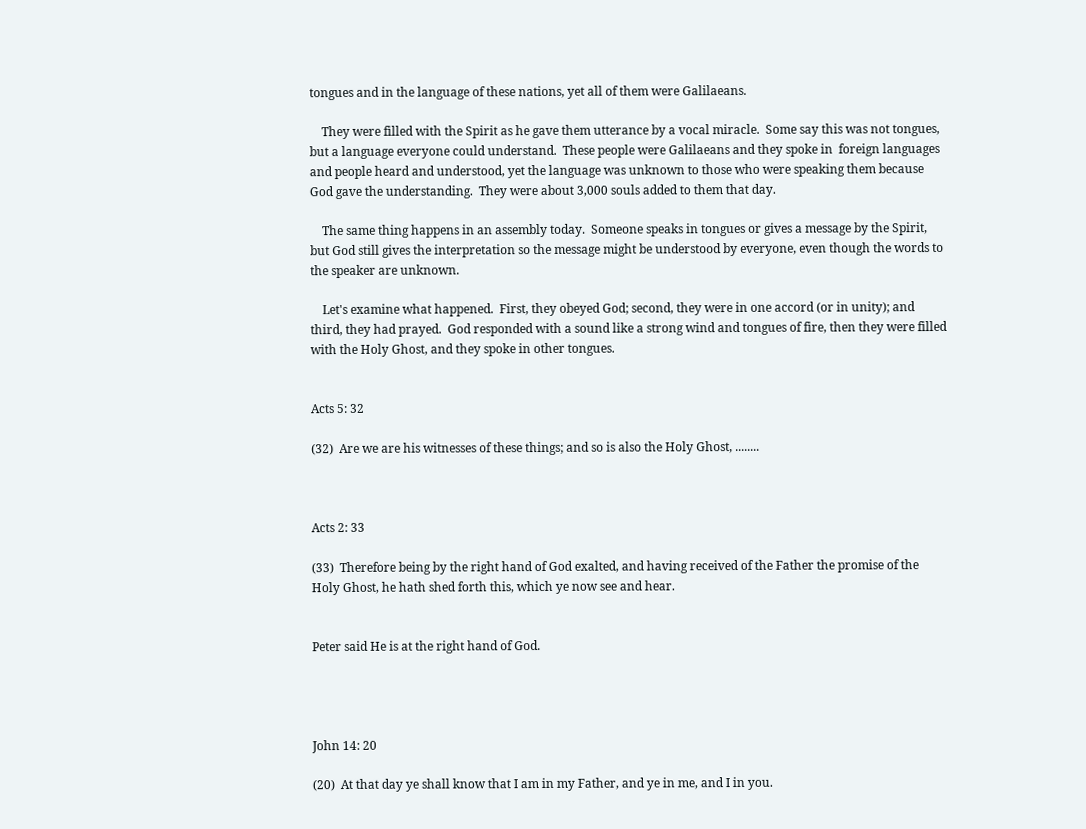tongues and in the language of these nations, yet all of them were Galilaeans.

    They were filled with the Spirit as he gave them utterance by a vocal miracle.  Some say this was not tongues, but a language everyone could understand.  These people were Galilaeans and they spoke in  foreign languages and people heard and understood, yet the language was unknown to those who were speaking them because God gave the understanding.  They were about 3,000 souls added to them that day.

    The same thing happens in an assembly today.  Someone speaks in tongues or gives a message by the Spirit, but God still gives the interpretation so the message might be understood by everyone, even though the words to the speaker are unknown.

    Let's examine what happened.  First, they obeyed God; second, they were in one accord (or in unity); and third, they had prayed.  God responded with a sound like a strong wind and tongues of fire, then they were filled with the Holy Ghost, and they spoke in other tongues.


Acts 5: 32

(32)  Are we are his witnesses of these things; and so is also the Holy Ghost, ........



Acts 2: 33

(33)  Therefore being by the right hand of God exalted, and having received of the Father the promise of the Holy Ghost, he hath shed forth this, which ye now see and hear.


Peter said He is at the right hand of God.




John 14: 20

(20)  At that day ye shall know that I am in my Father, and ye in me, and I in you.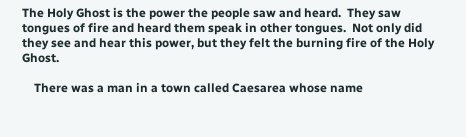The Holy Ghost is the power the people saw and heard.  They saw tongues of fire and heard them speak in other tongues.  Not only did they see and hear this power, but they felt the burning fire of the Holy Ghost.

    There was a man in a town called Caesarea whose name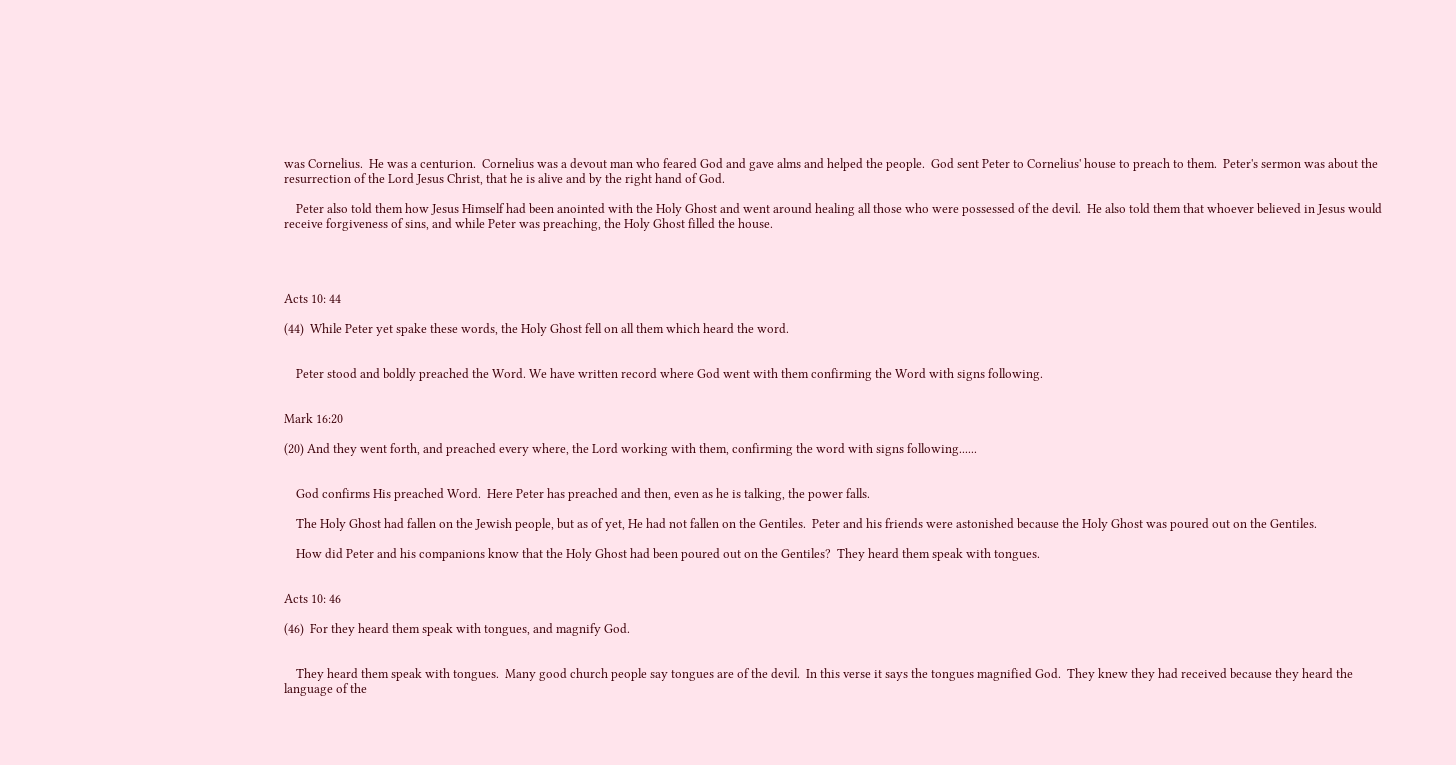was Cornelius.  He was a centurion.  Cornelius was a devout man who feared God and gave alms and helped the people.  God sent Peter to Cornelius' house to preach to them.  Peter's sermon was about the resurrection of the Lord Jesus Christ, that he is alive and by the right hand of God.

    Peter also told them how Jesus Himself had been anointed with the Holy Ghost and went around healing all those who were possessed of the devil.  He also told them that whoever believed in Jesus would receive forgiveness of sins, and while Peter was preaching, the Holy Ghost filled the house.




Acts 10: 44

(44)  While Peter yet spake these words, the Holy Ghost fell on all them which heard the word.


    Peter stood and boldly preached the Word. We have written record where God went with them confirming the Word with signs following.


Mark 16:20

(20) And they went forth, and preached every where, the Lord working with them, confirming the word with signs following......


    God confirms His preached Word.  Here Peter has preached and then, even as he is talking, the power falls.

    The Holy Ghost had fallen on the Jewish people, but as of yet, He had not fallen on the Gentiles.  Peter and his friends were astonished because the Holy Ghost was poured out on the Gentiles.

    How did Peter and his companions know that the Holy Ghost had been poured out on the Gentiles?  They heard them speak with tongues.


Acts 10: 46

(46)  For they heard them speak with tongues, and magnify God.


    They heard them speak with tongues.  Many good church people say tongues are of the devil.  In this verse it says the tongues magnified God.  They knew they had received because they heard the language of the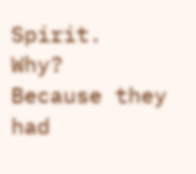Spirit.  Why?  Because they had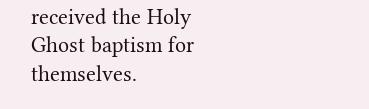received the Holy Ghost baptism for themselves.